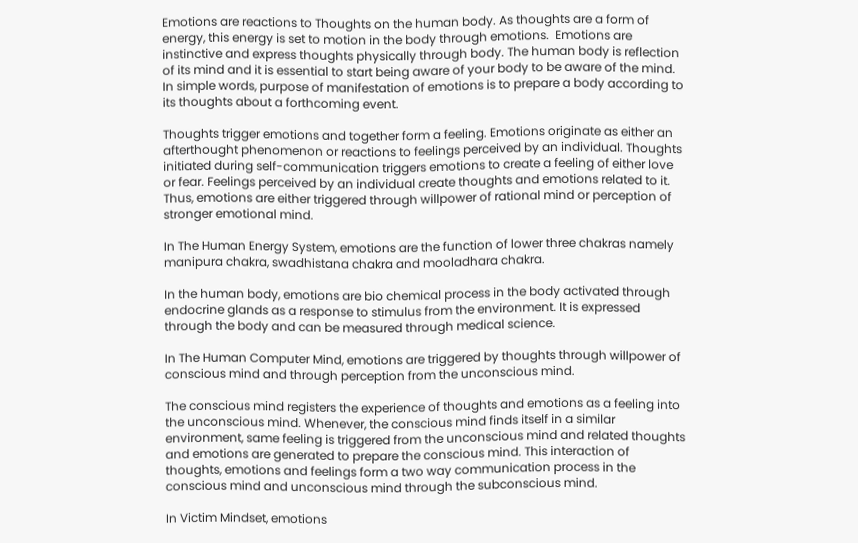Emotions are reactions to Thoughts on the human body. As thoughts are a form of energy, this energy is set to motion in the body through emotions.  Emotions are instinctive and express thoughts physically through body. The human body is reflection of its mind and it is essential to start being aware of your body to be aware of the mind. In simple words, purpose of manifestation of emotions is to prepare a body according to its thoughts about a forthcoming event.

Thoughts trigger emotions and together form a feeling. Emotions originate as either an afterthought phenomenon or reactions to feelings perceived by an individual. Thoughts initiated during self-communication triggers emotions to create a feeling of either love or fear. Feelings perceived by an individual create thoughts and emotions related to it. Thus, emotions are either triggered through willpower of rational mind or perception of stronger emotional mind.

In The Human Energy System, emotions are the function of lower three chakras namely manipura chakra, swadhistana chakra and mooladhara chakra.

In the human body, emotions are bio chemical process in the body activated through endocrine glands as a response to stimulus from the environment. It is expressed through the body and can be measured through medical science.

In The Human Computer Mind, emotions are triggered by thoughts through willpower of conscious mind and through perception from the unconscious mind.

The conscious mind registers the experience of thoughts and emotions as a feeling into the unconscious mind. Whenever, the conscious mind finds itself in a similar environment, same feeling is triggered from the unconscious mind and related thoughts and emotions are generated to prepare the conscious mind. This interaction of thoughts, emotions and feelings form a two way communication process in the conscious mind and unconscious mind through the subconscious mind.

In Victim Mindset, emotions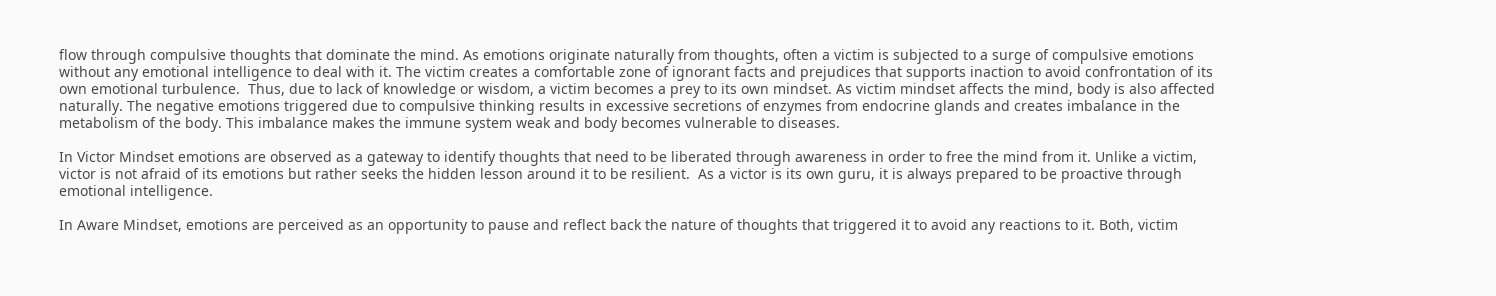flow through compulsive thoughts that dominate the mind. As emotions originate naturally from thoughts, often a victim is subjected to a surge of compulsive emotions without any emotional intelligence to deal with it. The victim creates a comfortable zone of ignorant facts and prejudices that supports inaction to avoid confrontation of its own emotional turbulence.  Thus, due to lack of knowledge or wisdom, a victim becomes a prey to its own mindset. As victim mindset affects the mind, body is also affected naturally. The negative emotions triggered due to compulsive thinking results in excessive secretions of enzymes from endocrine glands and creates imbalance in the metabolism of the body. This imbalance makes the immune system weak and body becomes vulnerable to diseases.

In Victor Mindset emotions are observed as a gateway to identify thoughts that need to be liberated through awareness in order to free the mind from it. Unlike a victim, victor is not afraid of its emotions but rather seeks the hidden lesson around it to be resilient.  As a victor is its own guru, it is always prepared to be proactive through emotional intelligence.

In Aware Mindset, emotions are perceived as an opportunity to pause and reflect back the nature of thoughts that triggered it to avoid any reactions to it. Both, victim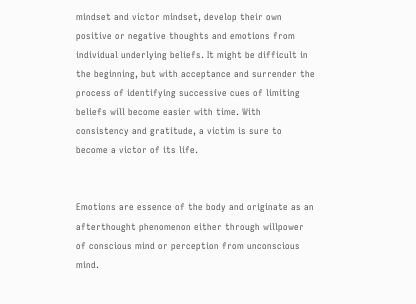mindset and victor mindset, develop their own positive or negative thoughts and emotions from individual underlying beliefs. It might be difficult in the beginning, but with acceptance and surrender the process of identifying successive cues of limiting beliefs will become easier with time. With consistency and gratitude, a victim is sure to become a victor of its life.


Emotions are essence of the body and originate as an afterthought phenomenon either through willpower of conscious mind or perception from unconscious mind.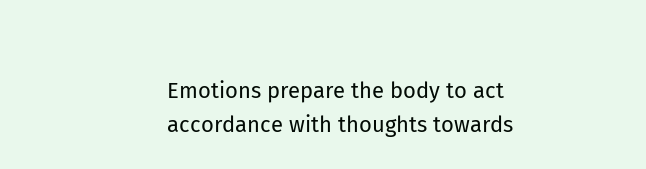Emotions prepare the body to act accordance with thoughts towards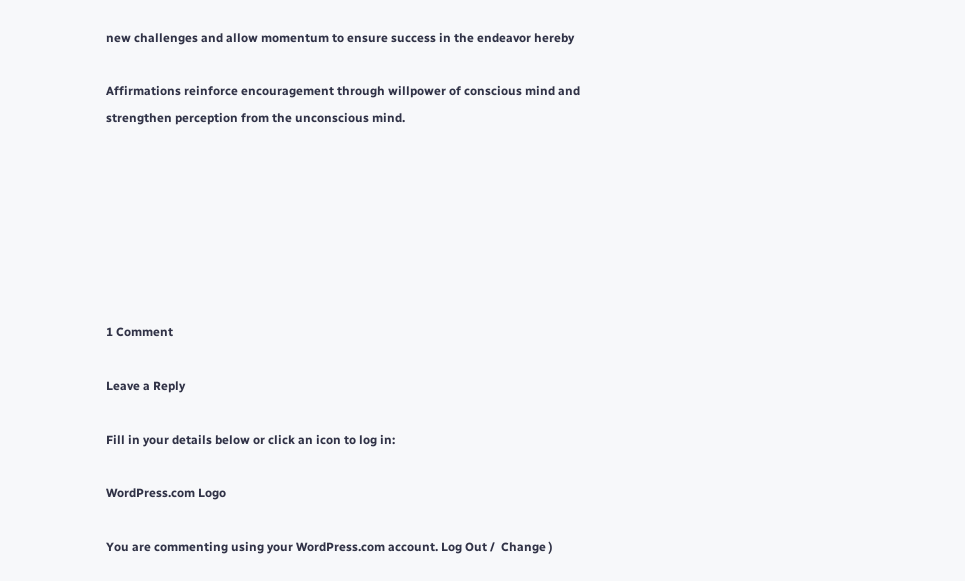new challenges and allow momentum to ensure success in the endeavor hereby

Affirmations reinforce encouragement through willpower of conscious mind and strengthen perception from the unconscious mind.







1 Comment

Leave a Reply

Fill in your details below or click an icon to log in:

WordPress.com Logo

You are commenting using your WordPress.com account. Log Out /  Change )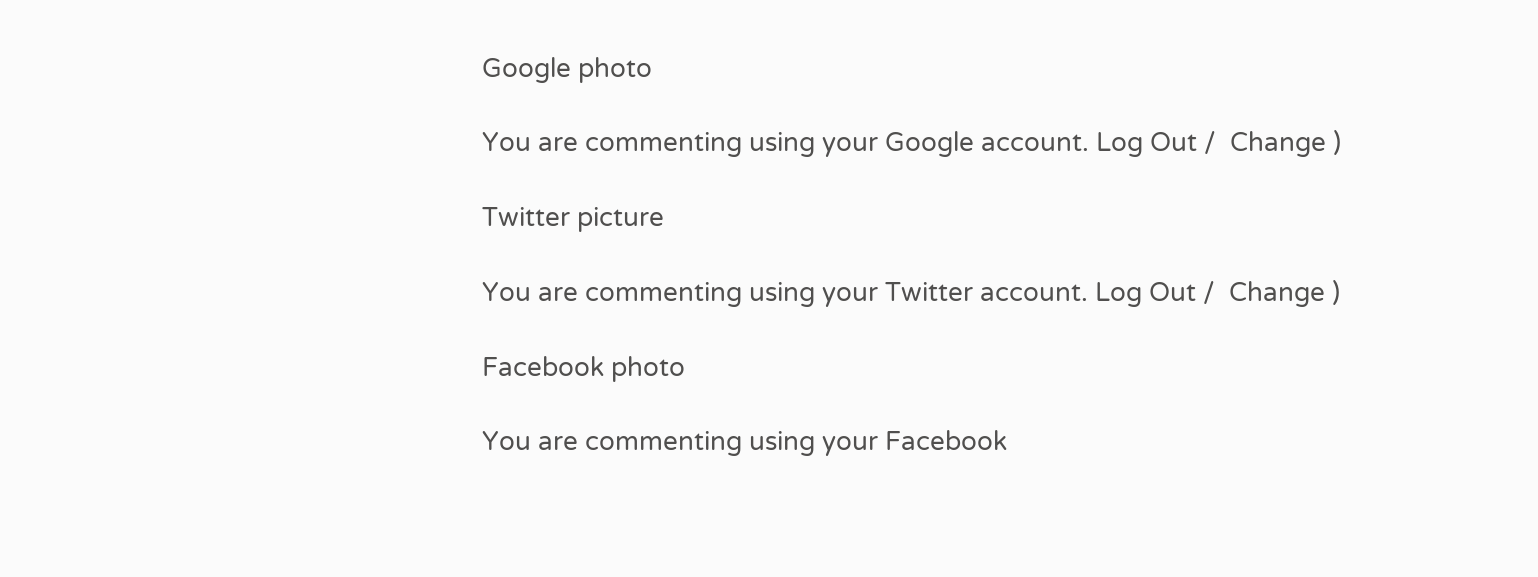Google photo

You are commenting using your Google account. Log Out /  Change )

Twitter picture

You are commenting using your Twitter account. Log Out /  Change )

Facebook photo

You are commenting using your Facebook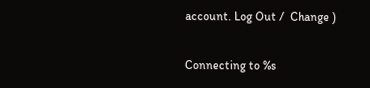account. Log Out /  Change )

Connecting to %s